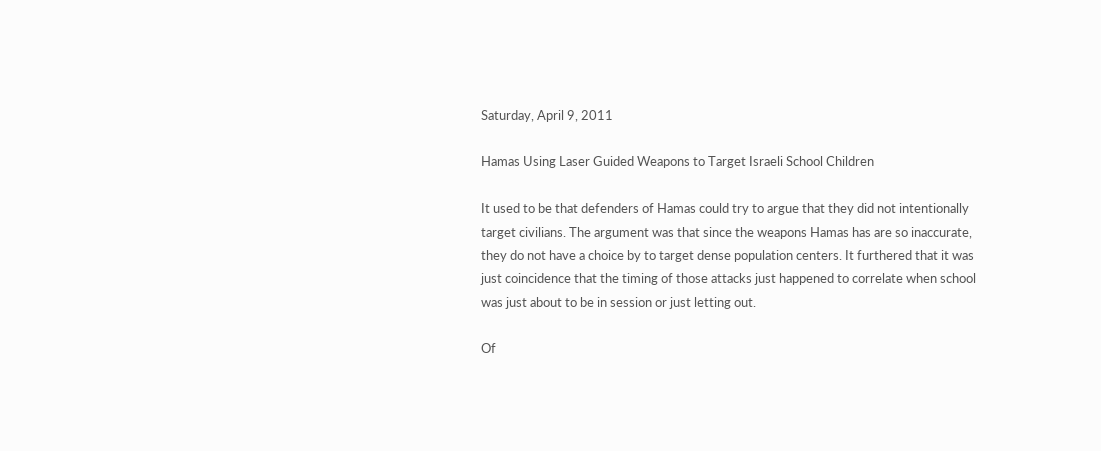Saturday, April 9, 2011

Hamas Using Laser Guided Weapons to Target Israeli School Children

It used to be that defenders of Hamas could try to argue that they did not intentionally target civilians. The argument was that since the weapons Hamas has are so inaccurate, they do not have a choice by to target dense population centers. It furthered that it was just coincidence that the timing of those attacks just happened to correlate when school was just about to be in session or just letting out.

Of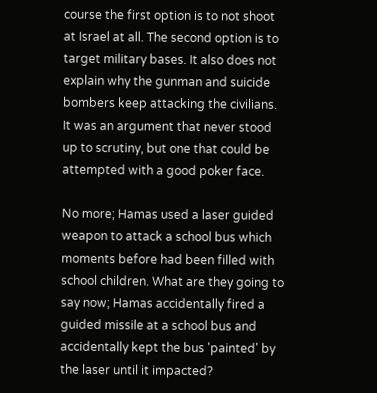course the first option is to not shoot at Israel at all. The second option is to target military bases. It also does not explain why the gunman and suicide bombers keep attacking the civilians. It was an argument that never stood up to scrutiny, but one that could be attempted with a good poker face.

No more; Hamas used a laser guided weapon to attack a school bus which moments before had been filled with school children. What are they going to say now; Hamas accidentally fired a guided missile at a school bus and accidentally kept the bus 'painted' by the laser until it impacted?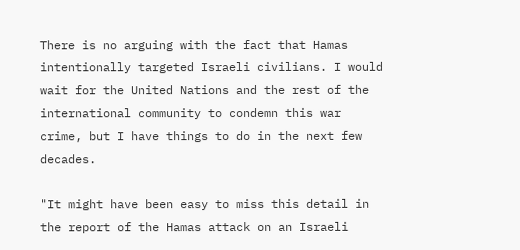There is no arguing with the fact that Hamas intentionally targeted Israeli civilians. I would wait for the United Nations and the rest of the international community to condemn this war crime, but I have things to do in the next few decades.

"It might have been easy to miss this detail in the report of the Hamas attack on an Israeli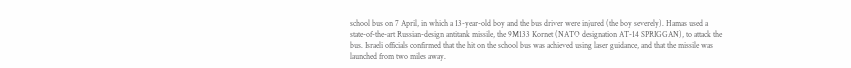school bus on 7 April, in which a 13-year-old boy and the bus driver were injured (the boy severely). Hamas used a state-of-the-art Russian-design antitank missile, the 9M133 Kornet (NATO designation AT-14 SPRIGGAN), to attack the bus. Israeli officials confirmed that the hit on the school bus was achieved using laser guidance, and that the missile was launched from two miles away.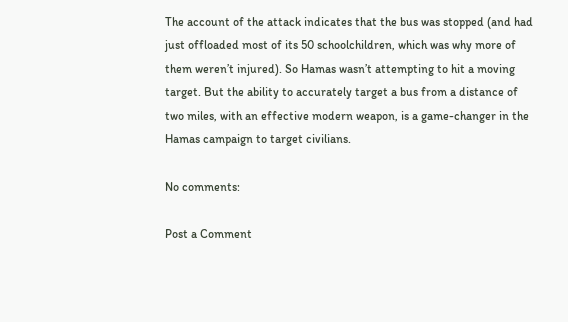The account of the attack indicates that the bus was stopped (and had just offloaded most of its 50 schoolchildren, which was why more of them weren’t injured). So Hamas wasn’t attempting to hit a moving target. But the ability to accurately target a bus from a distance of two miles, with an effective modern weapon, is a game-changer in the Hamas campaign to target civilians.

No comments:

Post a Comment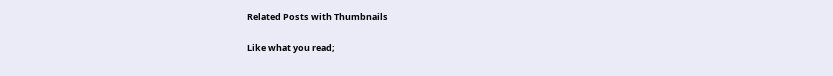Related Posts with Thumbnails

Like what you read;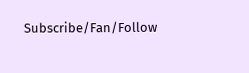Subscribe/Fan/Follow